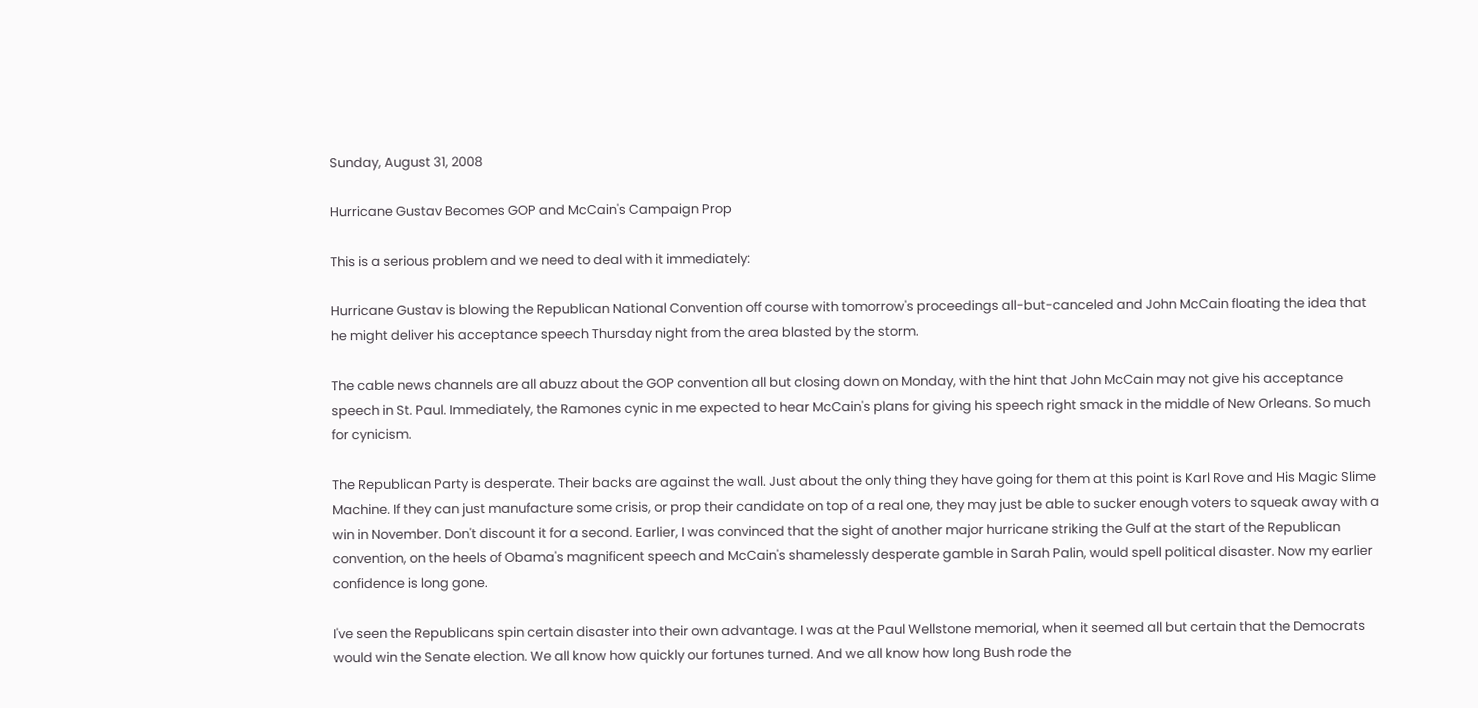Sunday, August 31, 2008

Hurricane Gustav Becomes GOP and McCain's Campaign Prop

This is a serious problem and we need to deal with it immediately:

Hurricane Gustav is blowing the Republican National Convention off course with tomorrow's proceedings all-but-canceled and John McCain floating the idea that he might deliver his acceptance speech Thursday night from the area blasted by the storm.

The cable news channels are all abuzz about the GOP convention all but closing down on Monday, with the hint that John McCain may not give his acceptance speech in St. Paul. Immediately, the Ramones cynic in me expected to hear McCain's plans for giving his speech right smack in the middle of New Orleans. So much for cynicism.

The Republican Party is desperate. Their backs are against the wall. Just about the only thing they have going for them at this point is Karl Rove and His Magic Slime Machine. If they can just manufacture some crisis, or prop their candidate on top of a real one, they may just be able to sucker enough voters to squeak away with a win in November. Don't discount it for a second. Earlier, I was convinced that the sight of another major hurricane striking the Gulf at the start of the Republican convention, on the heels of Obama's magnificent speech and McCain's shamelessly desperate gamble in Sarah Palin, would spell political disaster. Now my earlier confidence is long gone.

I've seen the Republicans spin certain disaster into their own advantage. I was at the Paul Wellstone memorial, when it seemed all but certain that the Democrats would win the Senate election. We all know how quickly our fortunes turned. And we all know how long Bush rode the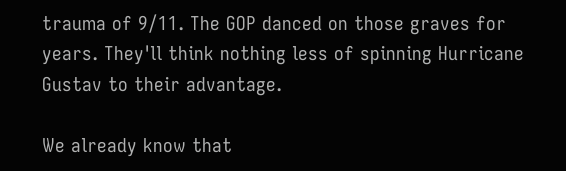trauma of 9/11. The GOP danced on those graves for years. They'll think nothing less of spinning Hurricane Gustav to their advantage.

We already know that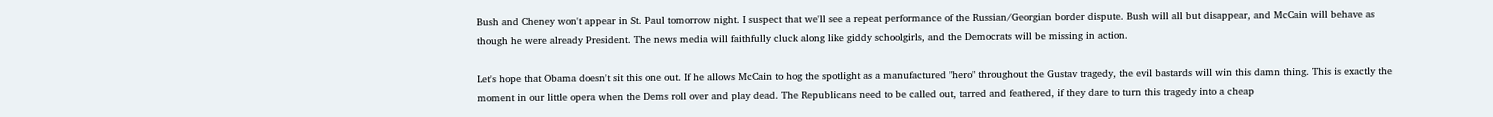Bush and Cheney won't appear in St. Paul tomorrow night. I suspect that we'll see a repeat performance of the Russian/Georgian border dispute. Bush will all but disappear, and McCain will behave as though he were already President. The news media will faithfully cluck along like giddy schoolgirls, and the Democrats will be missing in action.

Let's hope that Obama doesn't sit this one out. If he allows McCain to hog the spotlight as a manufactured "hero" throughout the Gustav tragedy, the evil bastards will win this damn thing. This is exactly the moment in our little opera when the Dems roll over and play dead. The Republicans need to be called out, tarred and feathered, if they dare to turn this tragedy into a cheap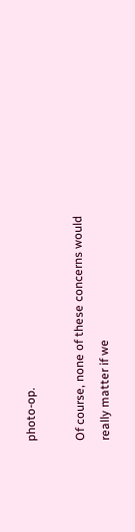photo-op.

Of course, none of these concerns would really matter if we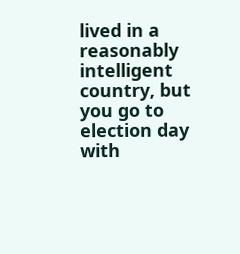lived in a reasonably intelligent country, but you go to election day with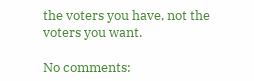the voters you have, not the voters you want.

No comments: